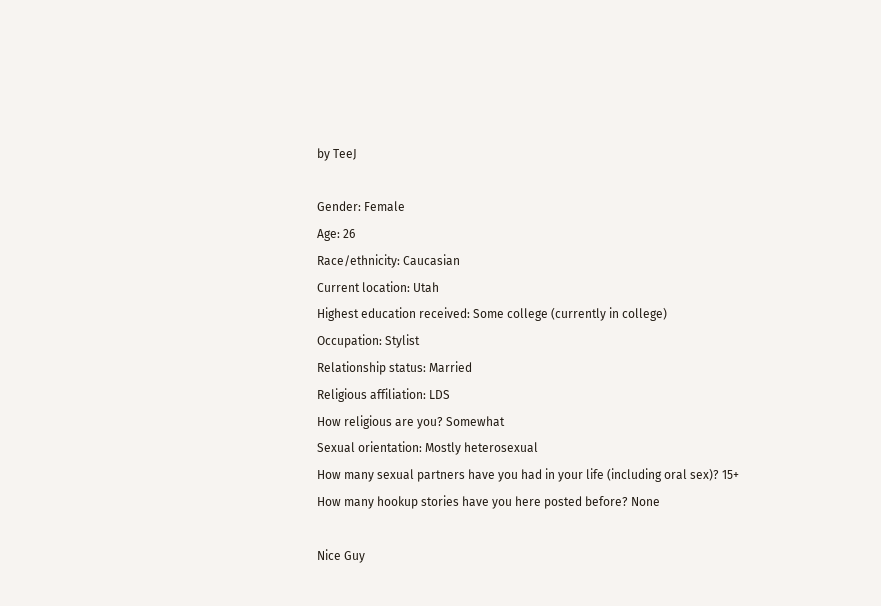by TeeJ

Gender: Female
Age: 26
Race/ethnicity: Caucasian
Current location: Utah
Highest education received: Some college (currently in college)
Occupation: Stylist
Relationship status: Married
Religious affiliation: LDS
How religious are you? Somewhat
Sexual orientation: Mostly heterosexual
How many sexual partners have you had in your life (including oral sex)? 15+
How many hookup stories have you here posted before? None

Nice Guy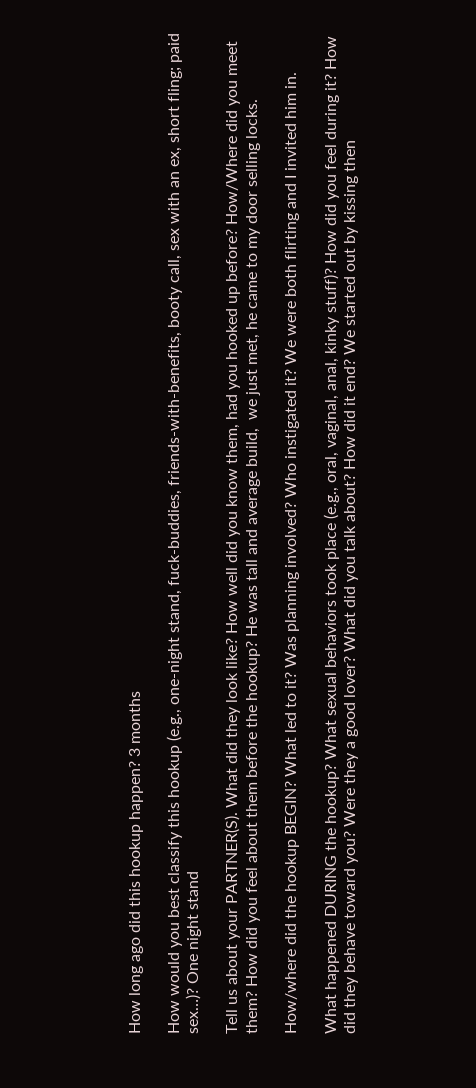How long ago did this hookup happen? 3 months

How would you best classify this hookup (e.g., one-night stand, fuck-buddies, friends-with-benefits, booty call, sex with an ex, short fling; paid sex…)? One night stand

Tell us about your PARTNER(S). What did they look like? How well did you know them, had you hooked up before? How/Where did you meet them? How did you feel about them before the hookup? He was tall and average build,  we just met, he came to my door selling locks.

How/where did the hookup BEGIN? What led to it? Was planning involved? Who instigated it? We were both flirting and I invited him in.

What happened DURING the hookup? What sexual behaviors took place (e.g., oral, vaginal, anal, kinky stuff)? How did you feel during it? How did they behave toward you? Were they a good lover? What did you talk about? How did it end? We started out by kissing then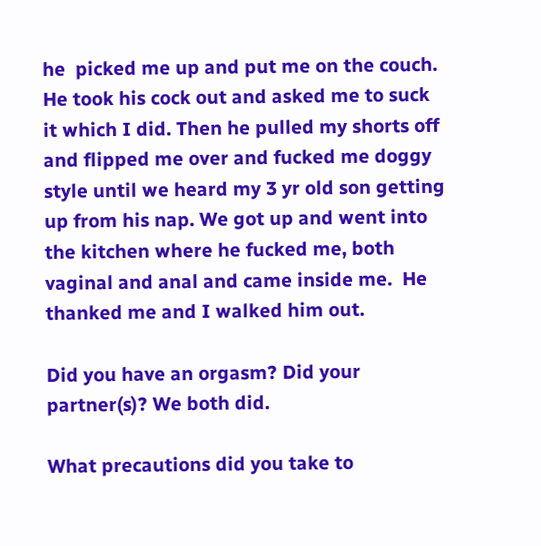he  picked me up and put me on the couch. He took his cock out and asked me to suck it which I did. Then he pulled my shorts off and flipped me over and fucked me doggy style until we heard my 3 yr old son getting up from his nap. We got up and went into the kitchen where he fucked me, both vaginal and anal and came inside me.  He thanked me and I walked him out.

Did you have an orgasm? Did your partner(s)? We both did.

What precautions did you take to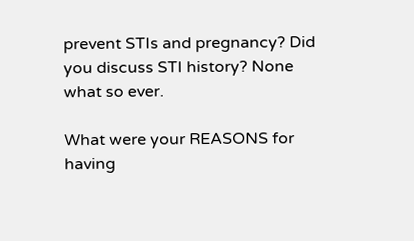prevent STIs and pregnancy? Did you discuss STI history? None what so ever.

What were your REASONS for having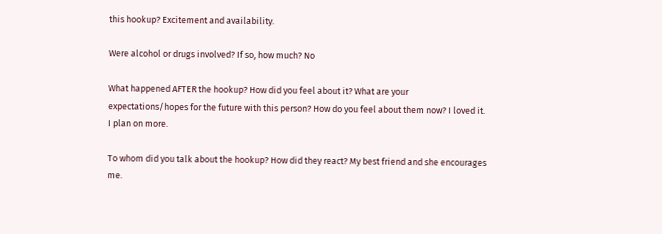this hookup? Excitement and availability.

Were alcohol or drugs involved? If so, how much? No

What happened AFTER the hookup? How did you feel about it? What are your expectations/hopes for the future with this person? How do you feel about them now? I loved it. I plan on more.

To whom did you talk about the hookup? How did they react? My best friend and she encourages me.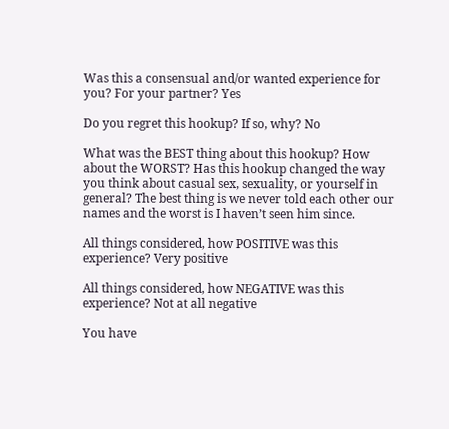Was this a consensual and/or wanted experience for you? For your partner? Yes

Do you regret this hookup? If so, why? No

What was the BEST thing about this hookup? How about the WORST? Has this hookup changed the way you think about casual sex, sexuality, or yourself in general? The best thing is we never told each other our names and the worst is I haven’t seen him since.

All things considered, how POSITIVE was this experience? Very positive

All things considered, how NEGATIVE was this experience? Not at all negative

You have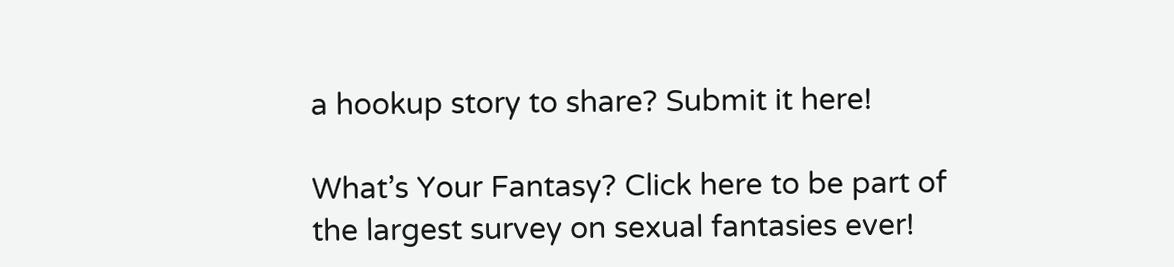a hookup story to share? Submit it here!

What’s Your Fantasy? Click here to be part of the largest survey on sexual fantasies ever!